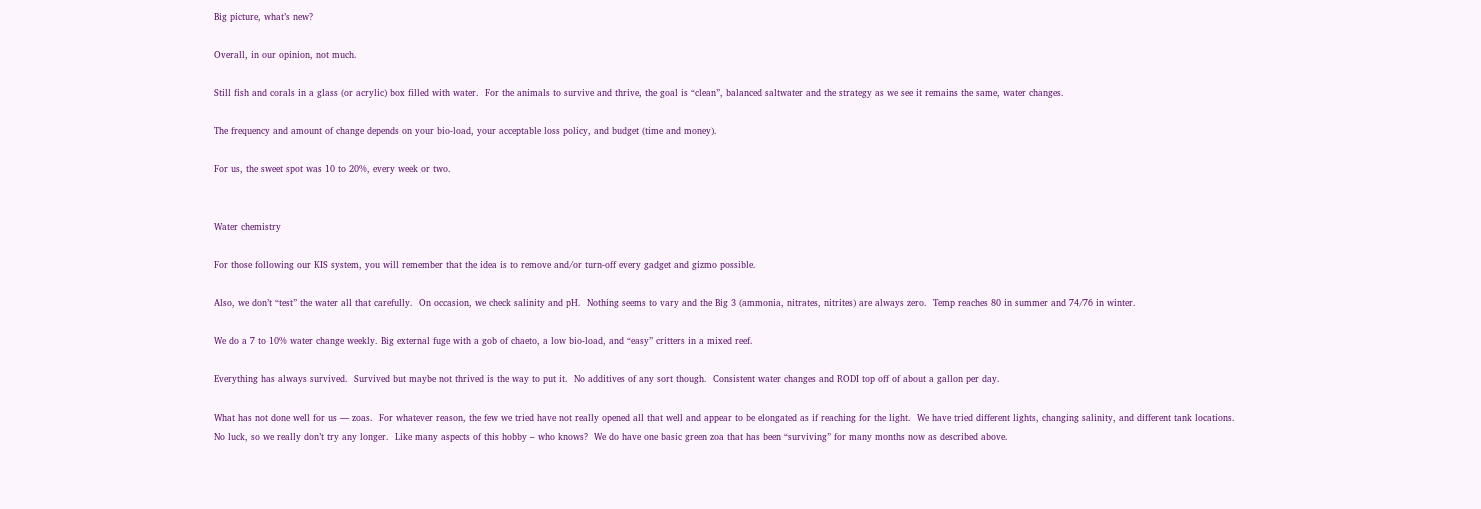Big picture, what’s new?

Overall, in our opinion, not much.

Still fish and corals in a glass (or acrylic) box filled with water.  For the animals to survive and thrive, the goal is “clean”, balanced saltwater and the strategy as we see it remains the same, water changes.

The frequency and amount of change depends on your bio-load, your acceptable loss policy, and budget (time and money).

For us, the sweet spot was 10 to 20%, every week or two.


Water chemistry

For those following our KIS system, you will remember that the idea is to remove and/or turn-off every gadget and gizmo possible.

Also, we don’t “test” the water all that carefully.  On occasion, we check salinity and pH.  Nothing seems to vary and the Big 3 (ammonia, nitrates, nitrites) are always zero.  Temp reaches 80 in summer and 74/76 in winter.

We do a 7 to 10% water change weekly. Big external fuge with a gob of chaeto, a low bio-load, and “easy” critters in a mixed reef.

Everything has always survived.  Survived but maybe not thrived is the way to put it.  No additives of any sort though.  Consistent water changes and RODI top off of about a gallon per day.

What has not done well for us — zoas.  For whatever reason, the few we tried have not really opened all that well and appear to be elongated as if reaching for the light.  We have tried different lights, changing salinity, and different tank locations.
No luck, so we really don’t try any longer.  Like many aspects of this hobby – who knows?  We do have one basic green zoa that has been “surviving” for many months now as described above.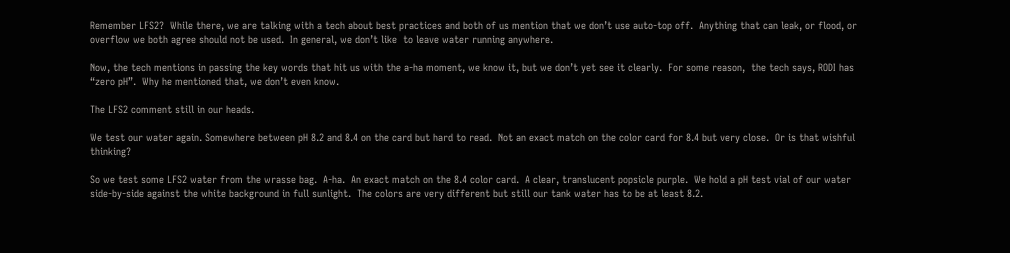Remember LFS2?  While there, we are talking with a tech about best practices and both of us mention that we don’t use auto-top off.  Anything that can leak, or flood, or overflow we both agree should not be used.  In general, we don’t like  to leave water running anywhere.

Now, the tech mentions in passing the key words that hit us with the a-ha moment, we know it, but we don’t yet see it clearly.  For some reason,  the tech says, RODI has “zero pH”.  Why he mentioned that, we don’t even know.

The LFS2 comment still in our heads.

We test our water again. Somewhere between pH 8.2 and 8.4 on the card but hard to read.  Not an exact match on the color card for 8.4 but very close.  Or is that wishful thinking?

So we test some LFS2 water from the wrasse bag.  A-ha.  An exact match on the 8.4 color card.  A clear, translucent popsicle purple.  We hold a pH test vial of our water side-by-side against the white background in full sunlight.  The colors are very different but still our tank water has to be at least 8.2.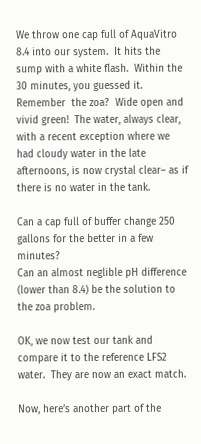We throw one cap full of AquaVitro 8.4 into our system.  It hits the sump with a white flash.  Within the 30 minutes, you guessed it.  Remember  the zoa?  Wide open and vivid green!  The water, always clear, with a recent exception where we had cloudy water in the late afternoons, is now crystal clear– as if there is no water in the tank.

Can a cap full of buffer change 250 gallons for the better in a few minutes?
Can an almost neglible pH difference (lower than 8.4) be the solution to the zoa problem.

OK, we now test our tank and compare it to the reference LFS2 water.  They are now an exact match.

Now, here’s another part of the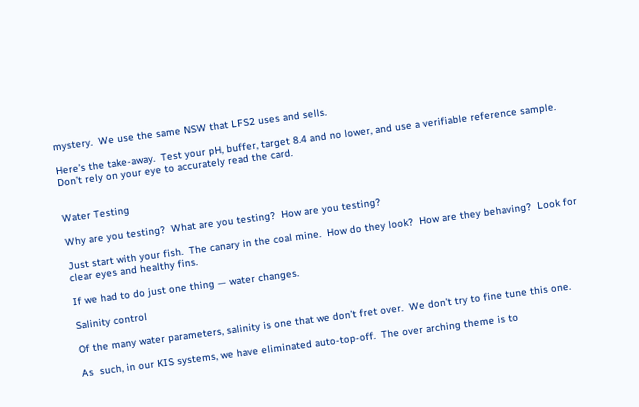mystery.  We use the same NSW that LFS2 uses and sells.

Here’s the take-away.  Test your pH, buffer, target 8.4 and no lower, and use a verifiable reference sample.  Don’t rely on your eye to accurately read the card.


Water Testing

Why are you testing?  What are you testing?  How are you testing?

Just start with your fish.  The canary in the coal mine.  How do they look?  How are they behaving?  Look for clear eyes and healthy fins.

If we had to do just one thing — water changes.

Salinity control

Of the many water parameters, salinity is one that we don’t fret over.  We don’t try to fine tune this one.

As  such, in our KIS systems, we have eliminated auto-top-off.  The over arching theme is to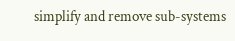simplify and remove sub-systems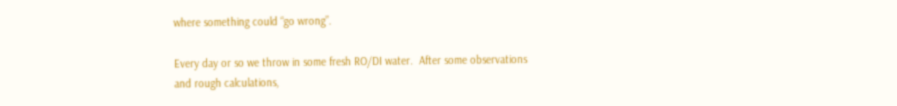where something could “go wrong”.

Every day or so we throw in some fresh RO/DI water.  After some observations and rough calculations,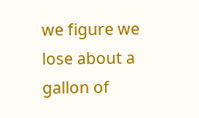we figure we lose about a gallon of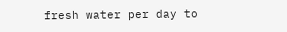fresh water per day to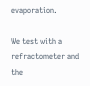evaporation.

We test with a refractometer and the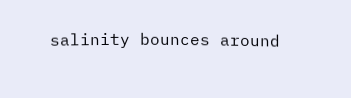salinity bounces around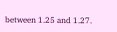between 1.25 and 1.27.